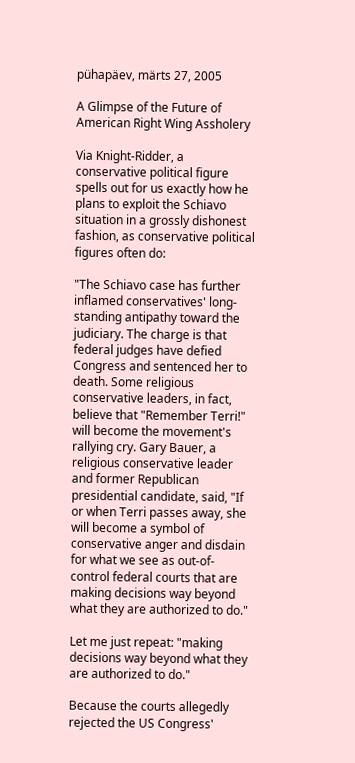pühapäev, märts 27, 2005

A Glimpse of the Future of American Right Wing Assholery

Via Knight-Ridder, a conservative political figure spells out for us exactly how he plans to exploit the Schiavo situation in a grossly dishonest fashion, as conservative political figures often do:

"The Schiavo case has further inflamed conservatives' long-standing antipathy toward the judiciary. The charge is that federal judges have defied Congress and sentenced her to death. Some religious conservative leaders, in fact, believe that "Remember Terri!" will become the movement's rallying cry. Gary Bauer, a religious conservative leader and former Republican presidential candidate, said, "If or when Terri passes away, she will become a symbol of conservative anger and disdain for what we see as out-of-control federal courts that are making decisions way beyond what they are authorized to do."

Let me just repeat: "making decisions way beyond what they are authorized to do."

Because the courts allegedly rejected the US Congress'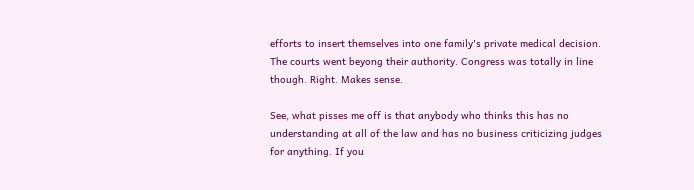efforts to insert themselves into one family's private medical decision. The courts went beyong their authority. Congress was totally in line though. Right. Makes sense.

See, what pisses me off is that anybody who thinks this has no understanding at all of the law and has no business criticizing judges for anything. If you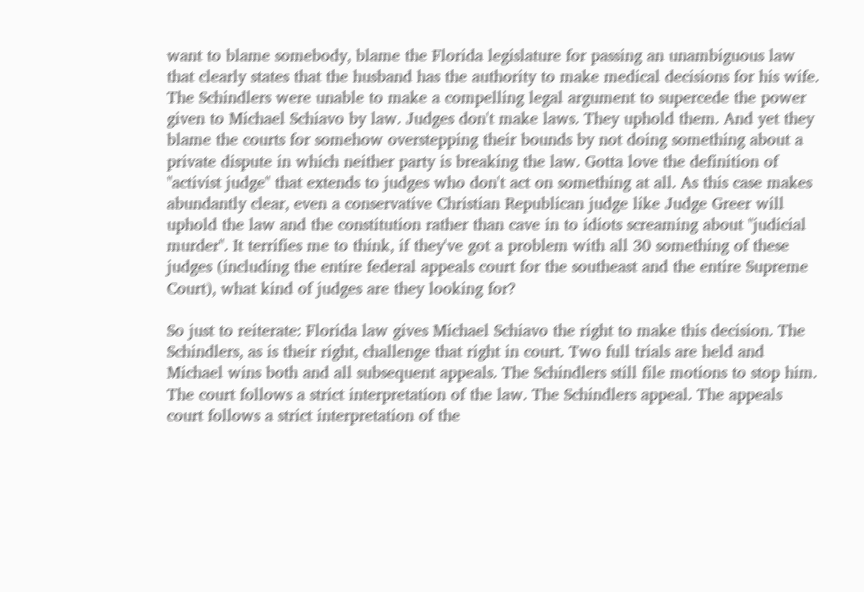want to blame somebody, blame the Florida legislature for passing an unambiguous law that clearly states that the husband has the authority to make medical decisions for his wife. The Schindlers were unable to make a compelling legal argument to supercede the power given to Michael Schiavo by law. Judges don't make laws. They uphold them. And yet they blame the courts for somehow overstepping their bounds by not doing something about a private dispute in which neither party is breaking the law. Gotta love the definition of "activist judge" that extends to judges who don't act on something at all. As this case makes abundantly clear, even a conservative Christian Republican judge like Judge Greer will uphold the law and the constitution rather than cave in to idiots screaming about "judicial murder". It terrifies me to think, if they've got a problem with all 30 something of these judges (including the entire federal appeals court for the southeast and the entire Supreme Court), what kind of judges are they looking for?

So just to reiterate: Florida law gives Michael Schiavo the right to make this decision. The Schindlers, as is their right, challenge that right in court. Two full trials are held and Michael wins both and all subsequent appeals. The Schindlers still file motions to stop him. The court follows a strict interpretation of the law. The Schindlers appeal. The appeals court follows a strict interpretation of the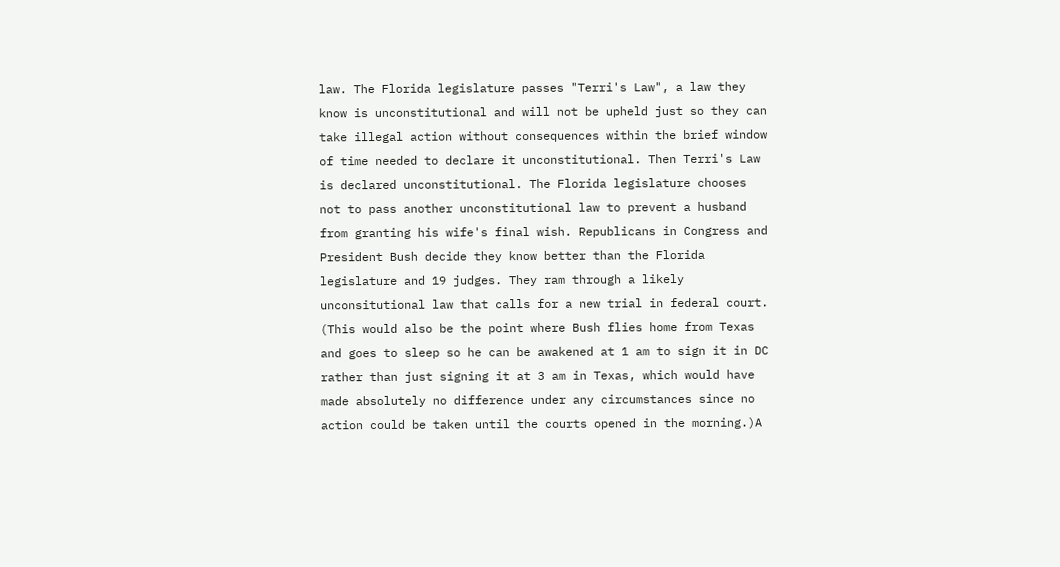law. The Florida legislature passes "Terri's Law", a law they know is unconstitutional and will not be upheld just so they can take illegal action without consequences within the brief window of time needed to declare it unconstitutional. Then Terri's Law is declared unconstitutional. The Florida legislature chooses not to pass another unconstitutional law to prevent a husband from granting his wife's final wish. Republicans in Congress and President Bush decide they know better than the Florida legislature and 19 judges. They ram through a likely unconsitutional law that calls for a new trial in federal court. (This would also be the point where Bush flies home from Texas and goes to sleep so he can be awakened at 1 am to sign it in DC rather than just signing it at 3 am in Texas, which would have made absolutely no difference under any circumstances since no action could be taken until the courts opened in the morning.)A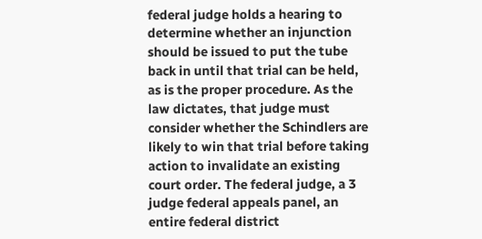federal judge holds a hearing to determine whether an injunction should be issued to put the tube back in until that trial can be held, as is the proper procedure. As the law dictates, that judge must consider whether the Schindlers are likely to win that trial before taking action to invalidate an existing court order. The federal judge, a 3 judge federal appeals panel, an entire federal district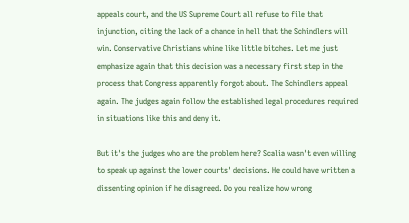appeals court, and the US Supreme Court all refuse to file that injunction, citing the lack of a chance in hell that the Schindlers will win. Conservative Christians whine like little bitches. Let me just emphasize again that this decision was a necessary first step in the process that Congress apparently forgot about. The Schindlers appeal again. The judges again follow the established legal procedures required in situations like this and deny it.

But it's the judges who are the problem here? Scalia wasn't even willing to speak up against the lower courts' decisions. He could have written a dissenting opinion if he disagreed. Do you realize how wrong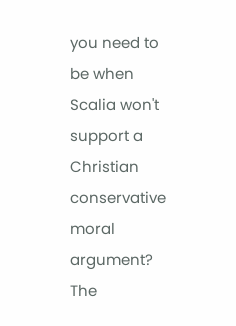you need to be when Scalia won't support a Christian conservative moral argument?
The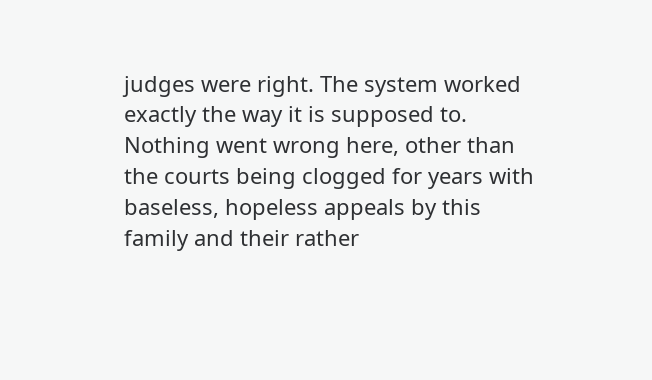judges were right. The system worked exactly the way it is supposed to. Nothing went wrong here, other than the courts being clogged for years with baseless, hopeless appeals by this family and their rather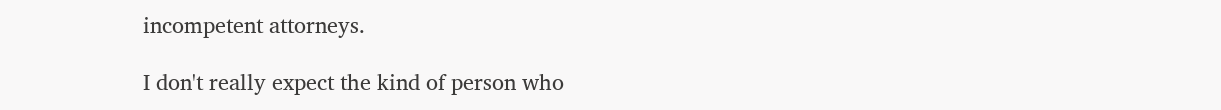incompetent attorneys.

I don't really expect the kind of person who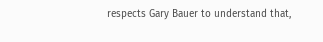respects Gary Bauer to understand that,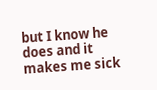but I know he does and it makes me sick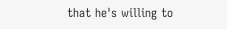that he's willing to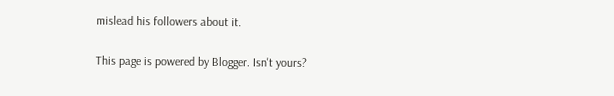mislead his followers about it.

This page is powered by Blogger. Isn't yours?